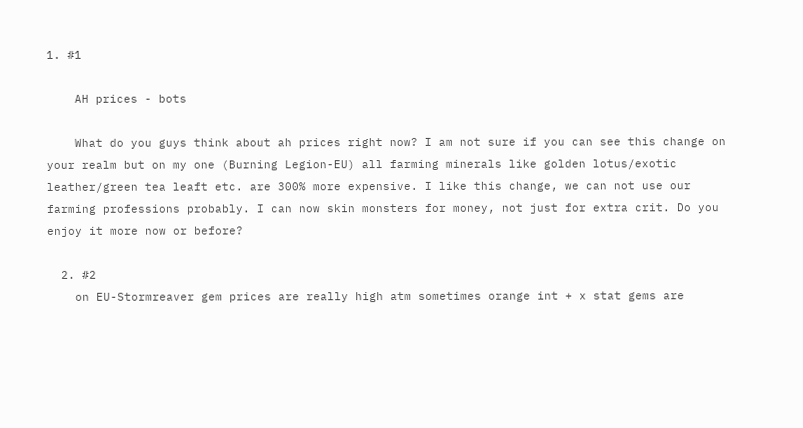1. #1

    AH prices - bots

    What do you guys think about ah prices right now? I am not sure if you can see this change on your realm but on my one (Burning Legion-EU) all farming minerals like golden lotus/exotic leather/green tea leaft etc. are 300% more expensive. I like this change, we can not use our farming professions probably. I can now skin monsters for money, not just for extra crit. Do you enjoy it more now or before?

  2. #2
    on EU-Stormreaver gem prices are really high atm sometimes orange int + x stat gems are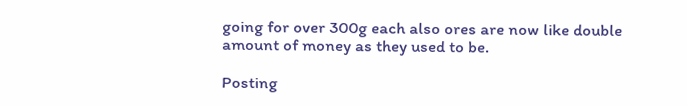going for over 300g each also ores are now like double amount of money as they used to be.

Posting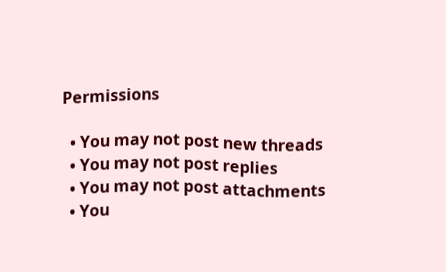Permissions

  • You may not post new threads
  • You may not post replies
  • You may not post attachments
  • You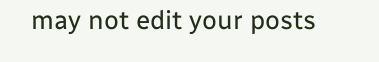may not edit your posts